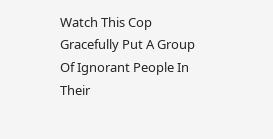Watch This Cop Gracefully Put A Group Of Ignorant People In Their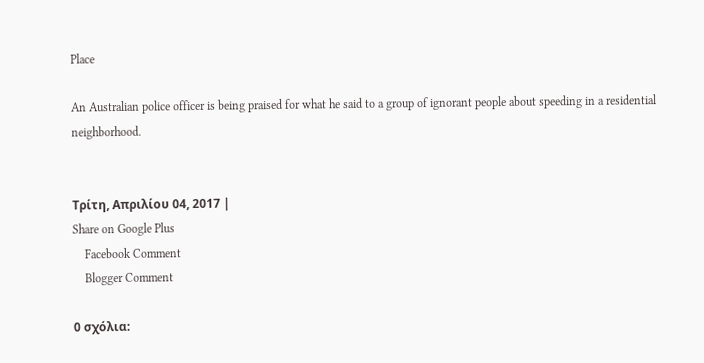Place

An Australian police officer is being praised for what he said to a group of ignorant people about speeding in a residential neighborhood.


Τρίτη, Απριλίου 04, 2017 |
Share on Google Plus
    Facebook Comment
    Blogger Comment

0 σχόλια: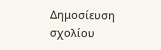Δημοσίευση σχολίου